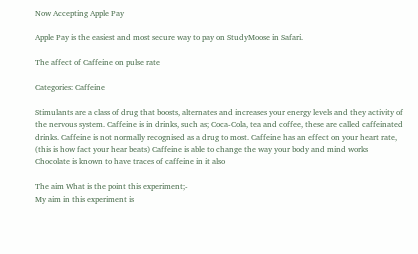Now Accepting Apple Pay

Apple Pay is the easiest and most secure way to pay on StudyMoose in Safari.

The affect of Caffeine on pulse rate

Categories: Caffeine

Stimulants are a class of drug that boosts, alternates and increases your energy levels and they activity of the nervous system. Caffeine is in drinks, such as; Coca-Cola, tea and coffee, these are called caffeinated drinks. Caffeine is not normally recognised as a drug to most. Caffeine has an effect on your heart rate, (this is how fact your hear beats) Caffeine is able to change the way your body and mind works Chocolate is known to have traces of caffeine in it also

The aim What is the point this experiment;-
My aim in this experiment is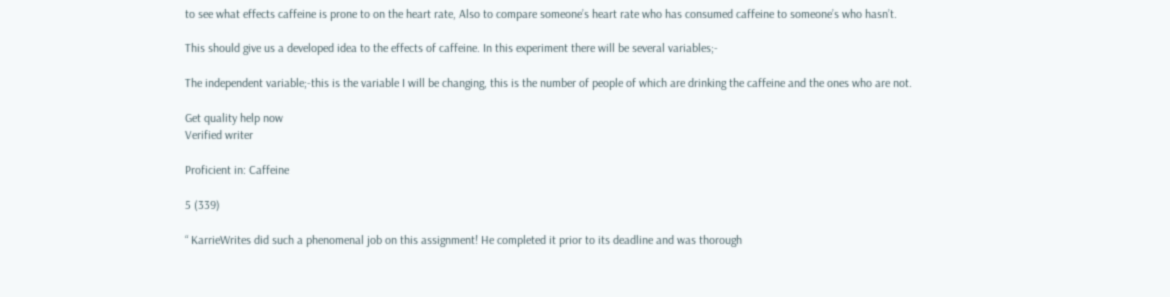to see what effects caffeine is prone to on the heart rate, Also to compare someone’s heart rate who has consumed caffeine to someone’s who hasn’t.

This should give us a developed idea to the effects of caffeine. In this experiment there will be several variables;-

The independent variable;-this is the variable I will be changing, this is the number of people of which are drinking the caffeine and the ones who are not.

Get quality help now
Verified writer

Proficient in: Caffeine

5 (339)

“ KarrieWrites did such a phenomenal job on this assignment! He completed it prior to its deadline and was thorough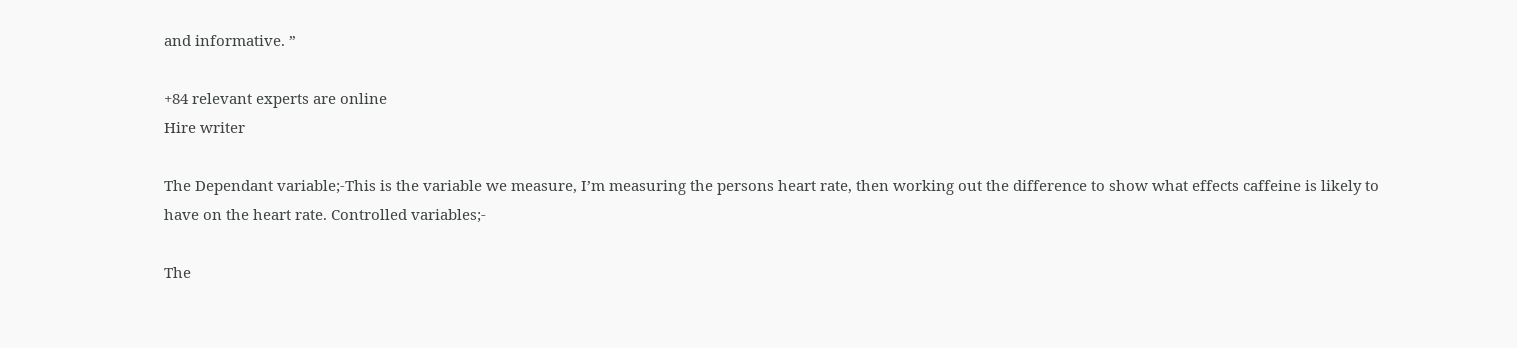and informative. ”

+84 relevant experts are online
Hire writer

The Dependant variable;-This is the variable we measure, I’m measuring the persons heart rate, then working out the difference to show what effects caffeine is likely to have on the heart rate. Controlled variables;-

The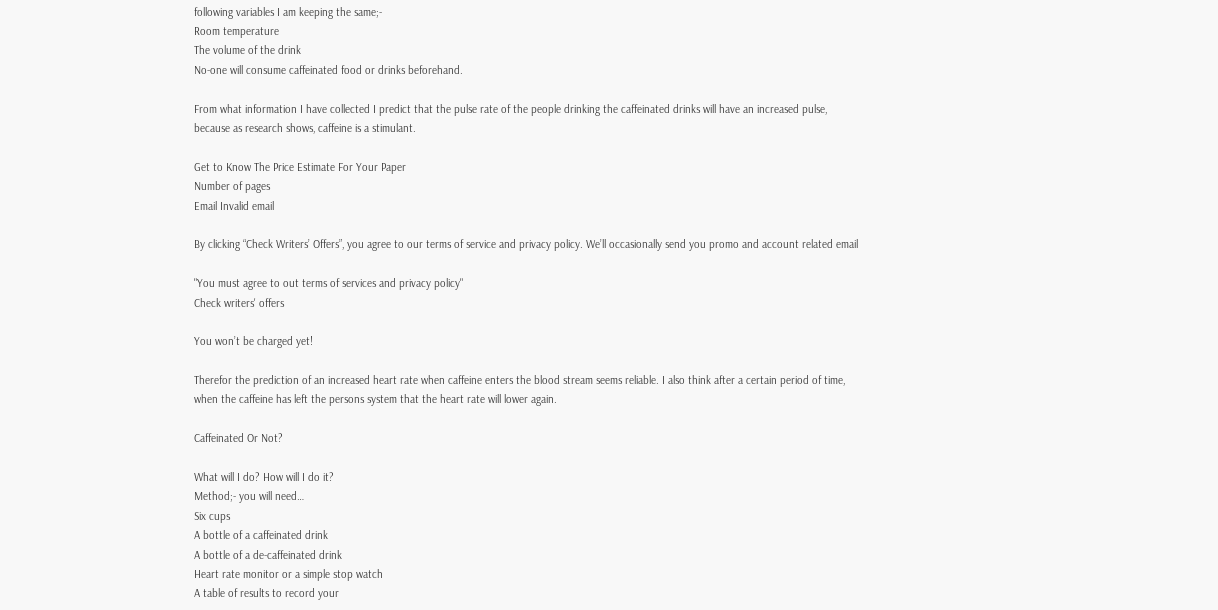following variables I am keeping the same;-
Room temperature
The volume of the drink
No-one will consume caffeinated food or drinks beforehand.

From what information I have collected I predict that the pulse rate of the people drinking the caffeinated drinks will have an increased pulse, because as research shows, caffeine is a stimulant.

Get to Know The Price Estimate For Your Paper
Number of pages
Email Invalid email

By clicking “Check Writers’ Offers”, you agree to our terms of service and privacy policy. We’ll occasionally send you promo and account related email

"You must agree to out terms of services and privacy policy"
Check writers' offers

You won’t be charged yet!

Therefor the prediction of an increased heart rate when caffeine enters the blood stream seems reliable. I also think after a certain period of time, when the caffeine has left the persons system that the heart rate will lower again.

Caffeinated Or Not?

What will I do? How will I do it?
Method;- you will need…
Six cups
A bottle of a caffeinated drink
A bottle of a de-caffeinated drink
Heart rate monitor or a simple stop watch
A table of results to record your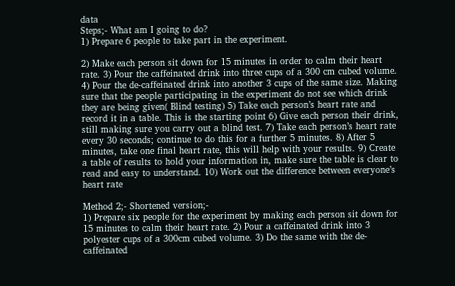data
Steps;- What am I going to do?
1) Prepare 6 people to take part in the experiment.

2) Make each person sit down for 15 minutes in order to calm their heart rate. 3) Pour the caffeinated drink into three cups of a 300 cm cubed volume. 4) Pour the de-caffeinated drink into another 3 cups of the same size. Making sure that the people participating in the experiment do not see which drink they are being given( Blind testing) 5) Take each person’s heart rate and record it in a table. This is the starting point 6) Give each person their drink, still making sure you carry out a blind test. 7) Take each person’s heart rate every 30 seconds; continue to do this for a further 5 minutes. 8) After 5 minutes, take one final heart rate, this will help with your results. 9) Create a table of results to hold your information in, make sure the table is clear to read and easy to understand. 10) Work out the difference between everyone’s heart rate

Method 2;- Shortened version;-
1) Prepare six people for the experiment by making each person sit down for 15 minutes to calm their heart rate. 2) Pour a caffeinated drink into 3 polyester cups of a 300cm cubed volume. 3) Do the same with the de-caffeinated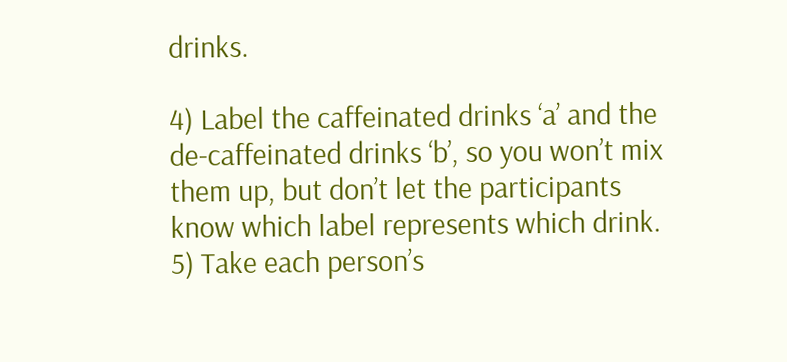drinks.

4) Label the caffeinated drinks ‘a’ and the de-caffeinated drinks ‘b’, so you won’t mix them up, but don’t let the participants know which label represents which drink. 5) Take each person’s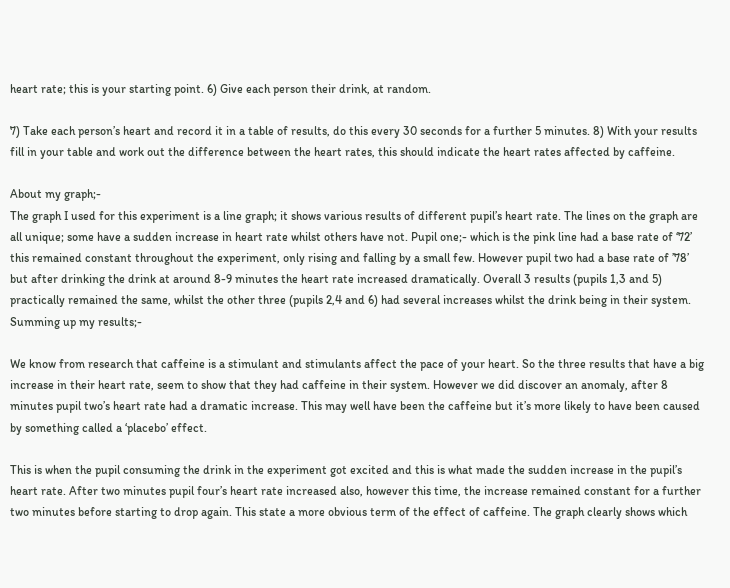heart rate; this is your starting point. 6) Give each person their drink, at random.

7) Take each person’s heart and record it in a table of results, do this every 30 seconds for a further 5 minutes. 8) With your results fill in your table and work out the difference between the heart rates, this should indicate the heart rates affected by caffeine.

About my graph;-
The graph I used for this experiment is a line graph; it shows various results of different pupil’s heart rate. The lines on the graph are all unique; some have a sudden increase in heart rate whilst others have not. Pupil one;- which is the pink line had a base rate of ‘72’ this remained constant throughout the experiment, only rising and falling by a small few. However pupil two had a base rate of ’78’ but after drinking the drink at around 8-9 minutes the heart rate increased dramatically. Overall 3 results (pupils 1,3 and 5) practically remained the same, whilst the other three (pupils 2,4 and 6) had several increases whilst the drink being in their system. Summing up my results;-

We know from research that caffeine is a stimulant and stimulants affect the pace of your heart. So the three results that have a big increase in their heart rate, seem to show that they had caffeine in their system. However we did discover an anomaly, after 8 minutes pupil two’s heart rate had a dramatic increase. This may well have been the caffeine but it’s more likely to have been caused by something called a ‘placebo’ effect.

This is when the pupil consuming the drink in the experiment got excited and this is what made the sudden increase in the pupil’s heart rate. After two minutes pupil four’s heart rate increased also, however this time, the increase remained constant for a further two minutes before starting to drop again. This state a more obvious term of the effect of caffeine. The graph clearly shows which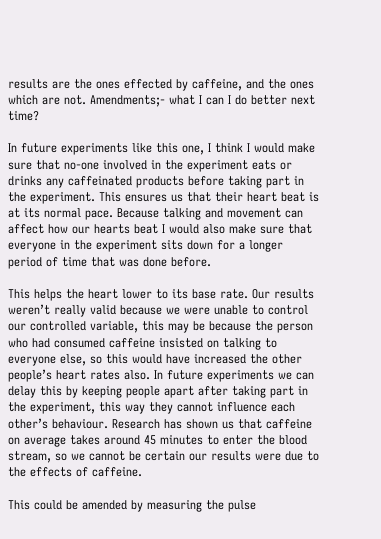results are the ones effected by caffeine, and the ones which are not. Amendments;- what I can I do better next time?

In future experiments like this one, I think I would make sure that no-one involved in the experiment eats or drinks any caffeinated products before taking part in the experiment. This ensures us that their heart beat is at its normal pace. Because talking and movement can affect how our hearts beat I would also make sure that everyone in the experiment sits down for a longer period of time that was done before.

This helps the heart lower to its base rate. Our results weren’t really valid because we were unable to control our controlled variable, this may be because the person who had consumed caffeine insisted on talking to everyone else, so this would have increased the other people’s heart rates also. In future experiments we can delay this by keeping people apart after taking part in the experiment, this way they cannot influence each other’s behaviour. Research has shown us that caffeine on average takes around 45 minutes to enter the blood stream, so we cannot be certain our results were due to the effects of caffeine.

This could be amended by measuring the pulse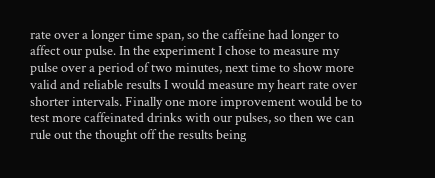rate over a longer time span, so the caffeine had longer to affect our pulse. In the experiment I chose to measure my pulse over a period of two minutes, next time to show more valid and reliable results I would measure my heart rate over shorter intervals. Finally one more improvement would be to test more caffeinated drinks with our pulses, so then we can rule out the thought off the results being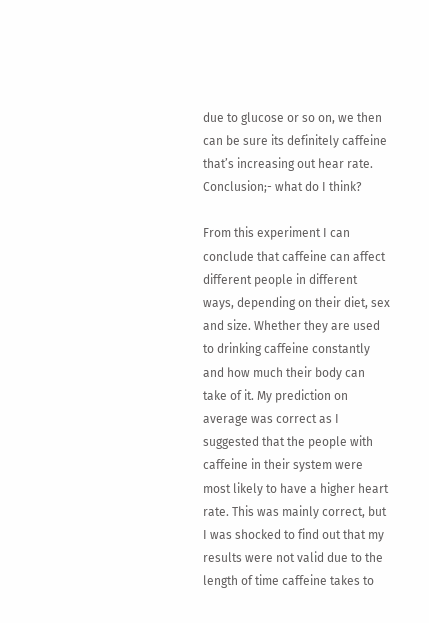due to glucose or so on, we then can be sure its definitely caffeine that’s increasing out hear rate. Conclusion;- what do I think?

From this experiment I can conclude that caffeine can affect different people in different ways, depending on their diet, sex and size. Whether they are used to drinking caffeine constantly and how much their body can take of it. My prediction on average was correct as I suggested that the people with caffeine in their system were most likely to have a higher heart rate. This was mainly correct, but I was shocked to find out that my results were not valid due to the length of time caffeine takes to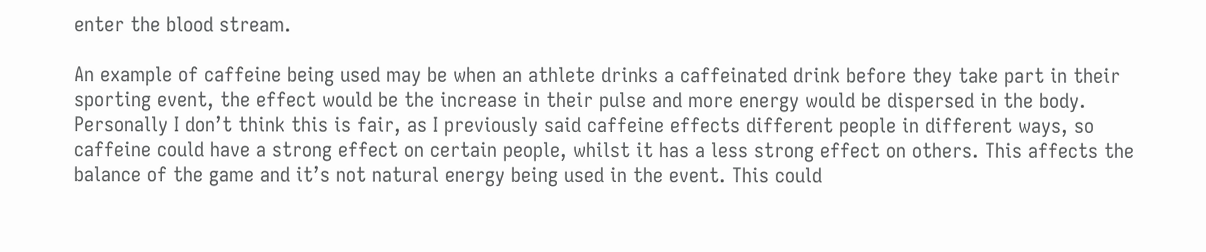enter the blood stream.

An example of caffeine being used may be when an athlete drinks a caffeinated drink before they take part in their sporting event, the effect would be the increase in their pulse and more energy would be dispersed in the body. Personally I don’t think this is fair, as I previously said caffeine effects different people in different ways, so caffeine could have a strong effect on certain people, whilst it has a less strong effect on others. This affects the balance of the game and it’s not natural energy being used in the event. This could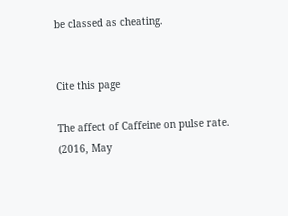be classed as cheating.


Cite this page

The affect of Caffeine on pulse rate. (2016, May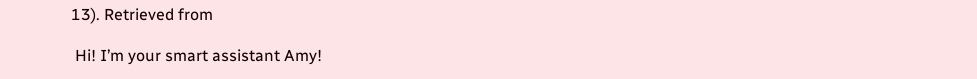13). Retrieved from

 Hi! I’m your smart assistant Amy!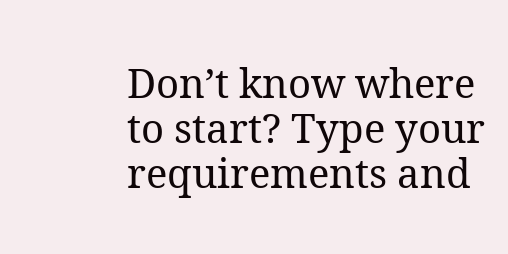Don’t know where to start? Type your requirements and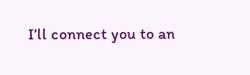I’ll connect you to an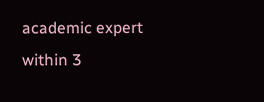academic expert within 3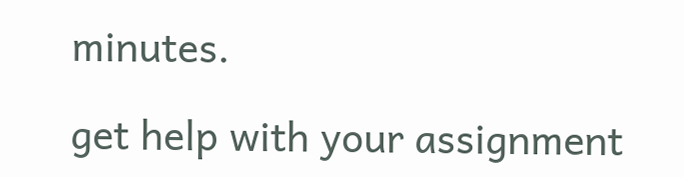minutes.

get help with your assignment